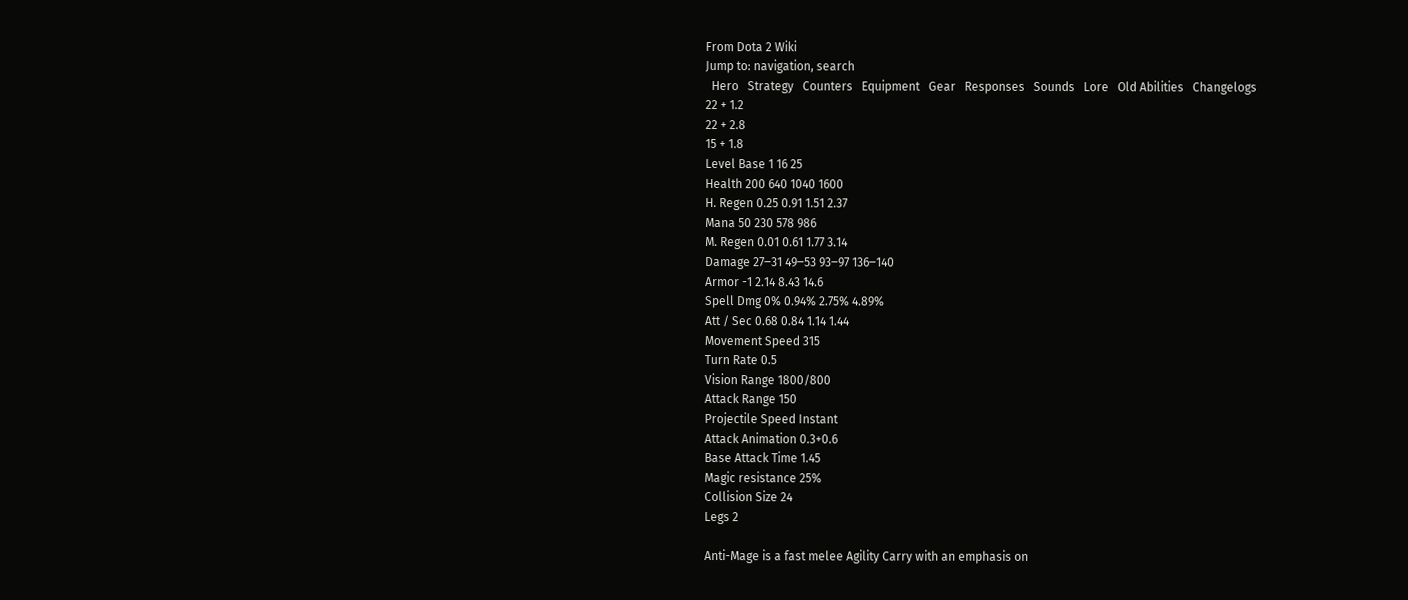From Dota 2 Wiki
Jump to: navigation, search
  Hero   Strategy   Counters   Equipment   Gear   Responses   Sounds   Lore   Old Abilities   Changelogs
22 + 1.2
22 + 2.8
15 + 1.8
Level Base 1 16 25
Health 200 640 1040 1600
H. Regen 0.25 0.91 1.51 2.37
Mana 50 230 578 986
M. Regen 0.01 0.61 1.77 3.14
Damage 27‒31 49‒53 93‒97 136‒140
Armor -1 2.14 8.43 14.6
Spell Dmg 0% 0.94% 2.75% 4.89%
Att / Sec 0.68 0.84 1.14 1.44
Movement Speed 315
Turn Rate 0.5
Vision Range 1800/800
Attack Range 150
Projectile Speed Instant
Attack Animation 0.3+0.6
Base Attack Time 1.45
Magic resistance 25%
Collision Size 24
Legs 2

Anti-Mage is a fast melee Agility Carry with an emphasis on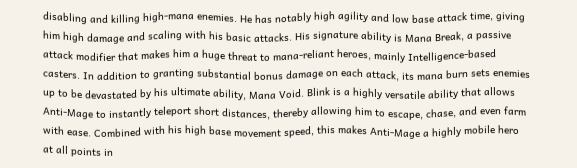disabling and killing high-mana enemies. He has notably high agility and low base attack time, giving him high damage and scaling with his basic attacks. His signature ability is Mana Break, a passive attack modifier that makes him a huge threat to mana-reliant heroes, mainly Intelligence-based casters. In addition to granting substantial bonus damage on each attack, its mana burn sets enemies up to be devastated by his ultimate ability, Mana Void. Blink is a highly versatile ability that allows Anti-Mage to instantly teleport short distances, thereby allowing him to escape, chase, and even farm with ease. Combined with his high base movement speed, this makes Anti-Mage a highly mobile hero at all points in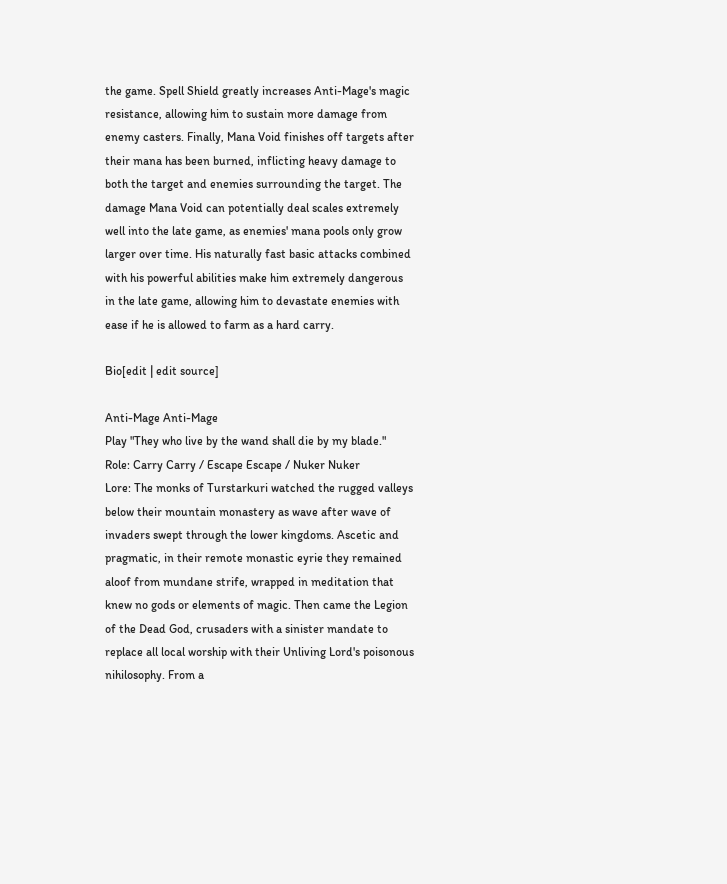the game. Spell Shield greatly increases Anti-Mage's magic resistance, allowing him to sustain more damage from enemy casters. Finally, Mana Void finishes off targets after their mana has been burned, inflicting heavy damage to both the target and enemies surrounding the target. The damage Mana Void can potentially deal scales extremely well into the late game, as enemies' mana pools only grow larger over time. His naturally fast basic attacks combined with his powerful abilities make him extremely dangerous in the late game, allowing him to devastate enemies with ease if he is allowed to farm as a hard carry.

Bio[edit | edit source]

Anti-Mage Anti-Mage
Play "They who live by the wand shall die by my blade."
Role: Carry Carry / Escape Escape / Nuker Nuker
Lore: The monks of Turstarkuri watched the rugged valleys below their mountain monastery as wave after wave of invaders swept through the lower kingdoms. Ascetic and pragmatic, in their remote monastic eyrie they remained aloof from mundane strife, wrapped in meditation that knew no gods or elements of magic. Then came the Legion of the Dead God, crusaders with a sinister mandate to replace all local worship with their Unliving Lord's poisonous nihilosophy. From a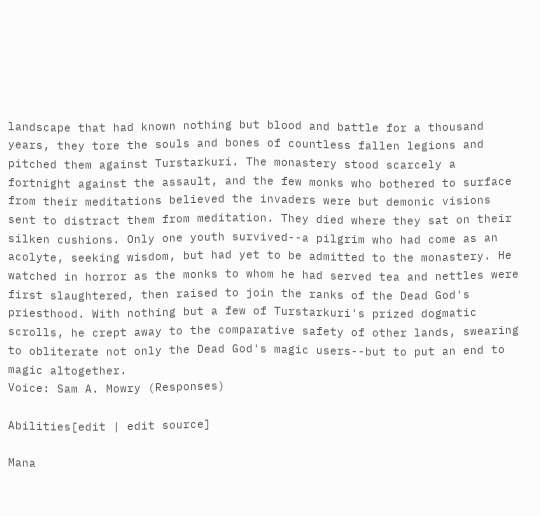landscape that had known nothing but blood and battle for a thousand years, they tore the souls and bones of countless fallen legions and pitched them against Turstarkuri. The monastery stood scarcely a fortnight against the assault, and the few monks who bothered to surface from their meditations believed the invaders were but demonic visions sent to distract them from meditation. They died where they sat on their silken cushions. Only one youth survived--a pilgrim who had come as an acolyte, seeking wisdom, but had yet to be admitted to the monastery. He watched in horror as the monks to whom he had served tea and nettles were first slaughtered, then raised to join the ranks of the Dead God's priesthood. With nothing but a few of Turstarkuri's prized dogmatic scrolls, he crept away to the comparative safety of other lands, swearing to obliterate not only the Dead God's magic users--but to put an end to magic altogether.
Voice: Sam A. Mowry (Responses)

Abilities[edit | edit source]

Mana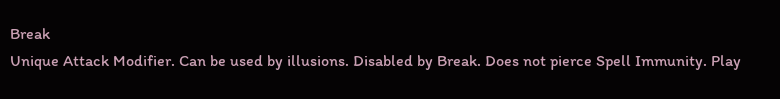Break
Unique Attack Modifier. Can be used by illusions. Disabled by Break. Does not pierce Spell Immunity. Play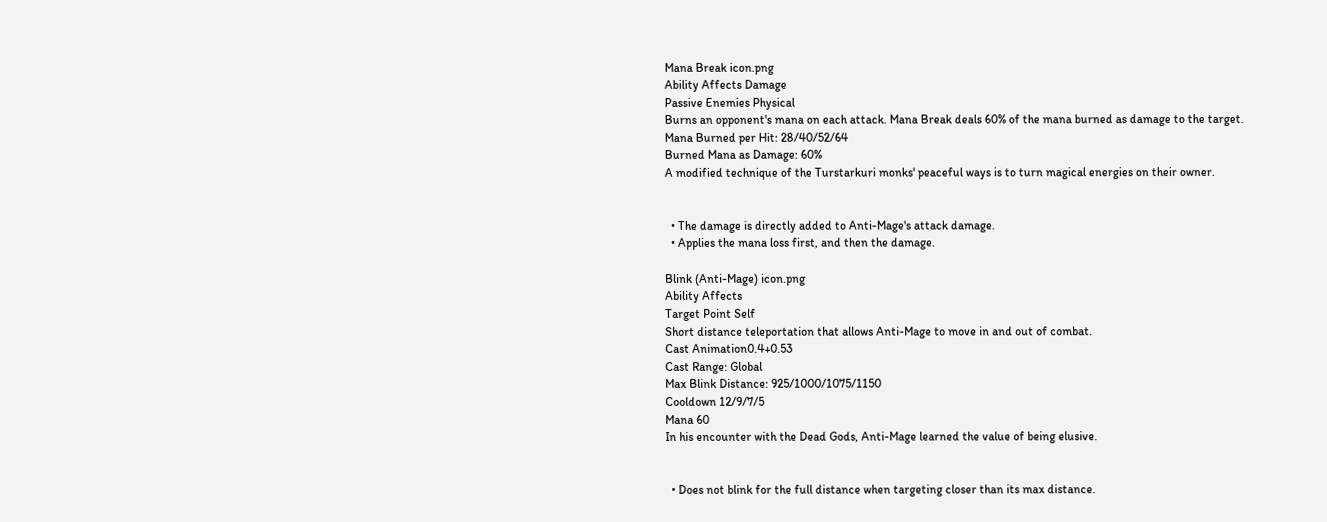Mana Break icon.png
Ability Affects Damage
Passive Enemies Physical
Burns an opponent's mana on each attack. Mana Break deals 60% of the mana burned as damage to the target.
Mana Burned per Hit: 28/40/52/64
Burned Mana as Damage: 60%
A modified technique of the Turstarkuri monks' peaceful ways is to turn magical energies on their owner.


  • The damage is directly added to Anti-Mage's attack damage.
  • Applies the mana loss first, and then the damage.

Blink (Anti-Mage) icon.png
Ability Affects
Target Point Self
Short distance teleportation that allows Anti-Mage to move in and out of combat.
Cast Animation0.4+0.53
Cast Range: Global
Max Blink Distance: 925/1000/1075/1150
Cooldown 12/9/7/5
Mana 60
In his encounter with the Dead Gods, Anti-Mage learned the value of being elusive.


  • Does not blink for the full distance when targeting closer than its max distance.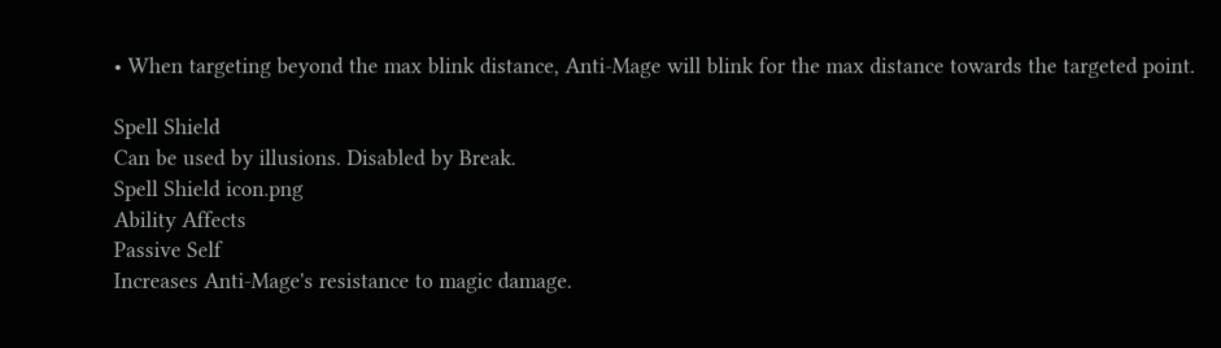• When targeting beyond the max blink distance, Anti-Mage will blink for the max distance towards the targeted point.

Spell Shield
Can be used by illusions. Disabled by Break.
Spell Shield icon.png
Ability Affects
Passive Self
Increases Anti-Mage's resistance to magic damage.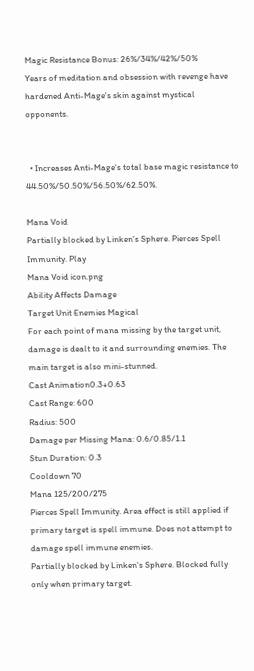Magic Resistance Bonus: 26%/34%/42%/50%
Years of meditation and obsession with revenge have hardened Anti-Mage's skin against mystical opponents.


  • Increases Anti-Mage's total base magic resistance to 44.50%/50.50%/56.50%/62.50%.

Mana Void
Partially blocked by Linken's Sphere. Pierces Spell Immunity. Play
Mana Void icon.png
Ability Affects Damage
Target Unit Enemies Magical
For each point of mana missing by the target unit, damage is dealt to it and surrounding enemies. The main target is also mini-stunned.
Cast Animation0.3+0.63
Cast Range: 600
Radius: 500
Damage per Missing Mana: 0.6/0.85/1.1
Stun Duration: 0.3
Cooldown 70
Mana 125/200/275
Pierces Spell Immunity. Area effect is still applied if primary target is spell immune. Does not attempt to damage spell immune enemies.
Partially blocked by Linken's Sphere. Blocked fully only when primary target.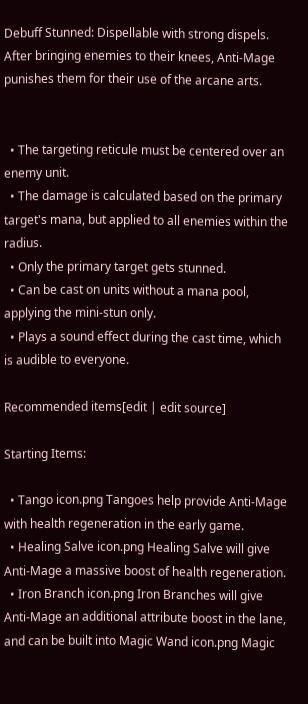Debuff Stunned: Dispellable with strong dispels.
After bringing enemies to their knees, Anti-Mage punishes them for their use of the arcane arts.


  • The targeting reticule must be centered over an enemy unit.
  • The damage is calculated based on the primary target's mana, but applied to all enemies within the radius.
  • Only the primary target gets stunned.
  • Can be cast on units without a mana pool, applying the mini-stun only.
  • Plays a sound effect during the cast time, which is audible to everyone.

Recommended items[edit | edit source]

Starting Items:

  • Tango icon.png Tangoes help provide Anti-Mage with health regeneration in the early game.
  • Healing Salve icon.png Healing Salve will give Anti-Mage a massive boost of health regeneration.
  • Iron Branch icon.png Iron Branches will give Anti-Mage an additional attribute boost in the lane, and can be built into Magic Wand icon.png Magic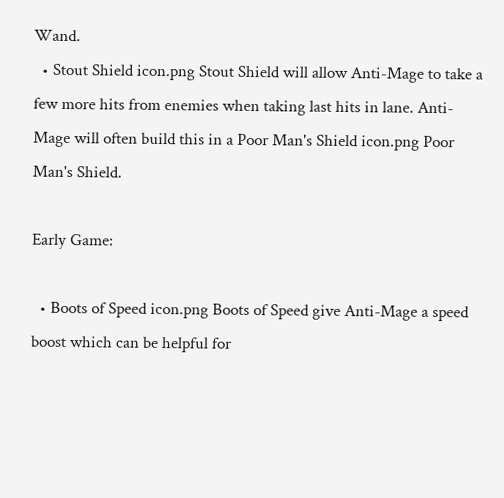Wand.
  • Stout Shield icon.png Stout Shield will allow Anti-Mage to take a few more hits from enemies when taking last hits in lane. Anti-Mage will often build this in a Poor Man's Shield icon.png Poor Man's Shield.

Early Game:

  • Boots of Speed icon.png Boots of Speed give Anti-Mage a speed boost which can be helpful for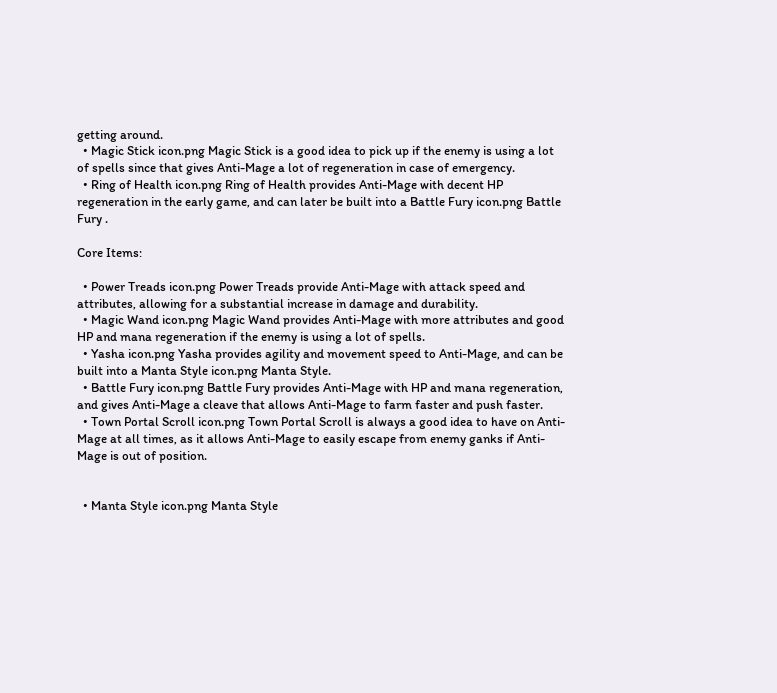getting around.
  • Magic Stick icon.png Magic Stick is a good idea to pick up if the enemy is using a lot of spells since that gives Anti-Mage a lot of regeneration in case of emergency.
  • Ring of Health icon.png Ring of Health provides Anti-Mage with decent HP regeneration in the early game, and can later be built into a Battle Fury icon.png Battle Fury .

Core Items:

  • Power Treads icon.png Power Treads provide Anti-Mage with attack speed and attributes, allowing for a substantial increase in damage and durability.
  • Magic Wand icon.png Magic Wand provides Anti-Mage with more attributes and good HP and mana regeneration if the enemy is using a lot of spells.
  • Yasha icon.png Yasha provides agility and movement speed to Anti-Mage, and can be built into a Manta Style icon.png Manta Style.
  • Battle Fury icon.png Battle Fury provides Anti-Mage with HP and mana regeneration, and gives Anti-Mage a cleave that allows Anti-Mage to farm faster and push faster.
  • Town Portal Scroll icon.png Town Portal Scroll is always a good idea to have on Anti-Mage at all times, as it allows Anti-Mage to easily escape from enemy ganks if Anti-Mage is out of position.


  • Manta Style icon.png Manta Style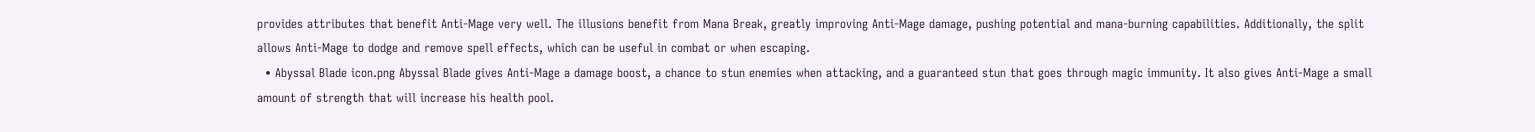provides attributes that benefit Anti-Mage very well. The illusions benefit from Mana Break, greatly improving Anti-Mage damage, pushing potential and mana-burning capabilities. Additionally, the split allows Anti-Mage to dodge and remove spell effects, which can be useful in combat or when escaping.
  • Abyssal Blade icon.png Abyssal Blade gives Anti-Mage a damage boost, a chance to stun enemies when attacking, and a guaranteed stun that goes through magic immunity. It also gives Anti-Mage a small amount of strength that will increase his health pool.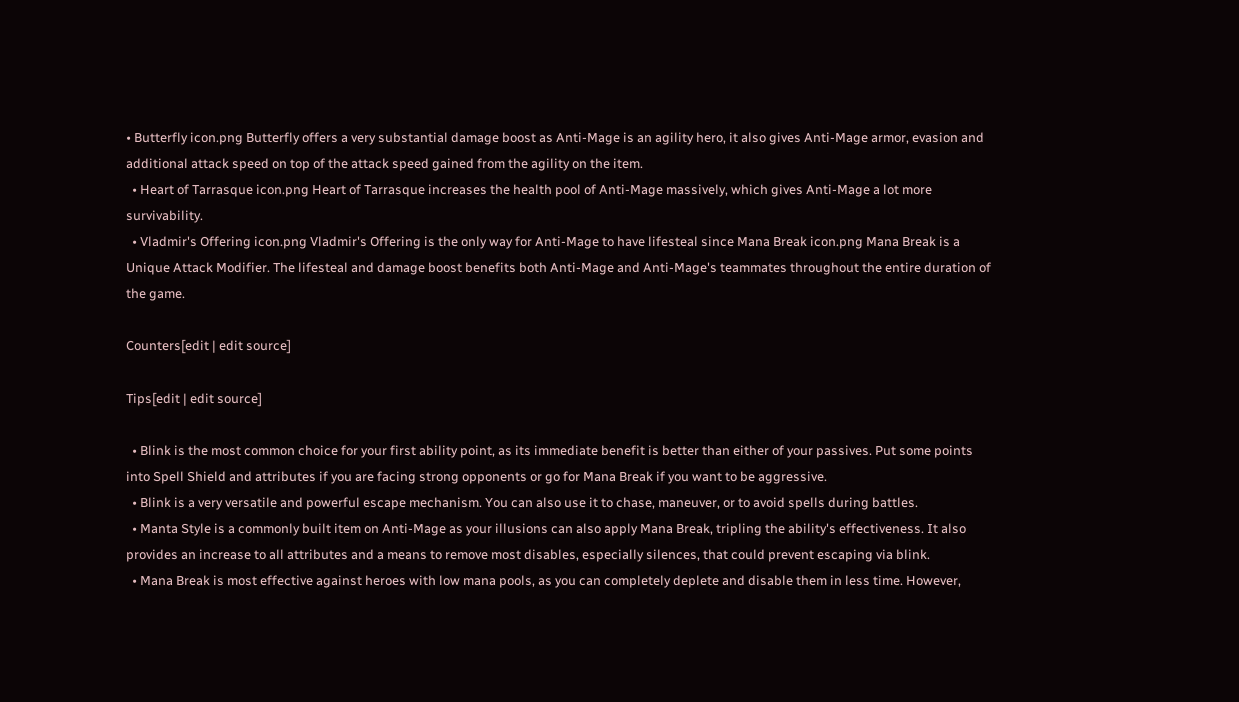• Butterfly icon.png Butterfly offers a very substantial damage boost as Anti-Mage is an agility hero, it also gives Anti-Mage armor, evasion and additional attack speed on top of the attack speed gained from the agility on the item.
  • Heart of Tarrasque icon.png Heart of Tarrasque increases the health pool of Anti-Mage massively, which gives Anti-Mage a lot more survivability.
  • Vladmir's Offering icon.png Vladmir's Offering is the only way for Anti-Mage to have lifesteal since Mana Break icon.png Mana Break is a Unique Attack Modifier. The lifesteal and damage boost benefits both Anti-Mage and Anti-Mage's teammates throughout the entire duration of the game.

Counters[edit | edit source]

Tips[edit | edit source]

  • Blink is the most common choice for your first ability point, as its immediate benefit is better than either of your passives. Put some points into Spell Shield and attributes if you are facing strong opponents or go for Mana Break if you want to be aggressive.
  • Blink is a very versatile and powerful escape mechanism. You can also use it to chase, maneuver, or to avoid spells during battles.
  • Manta Style is a commonly built item on Anti-Mage as your illusions can also apply Mana Break, tripling the ability's effectiveness. It also provides an increase to all attributes and a means to remove most disables, especially silences, that could prevent escaping via blink.
  • Mana Break is most effective against heroes with low mana pools, as you can completely deplete and disable them in less time. However,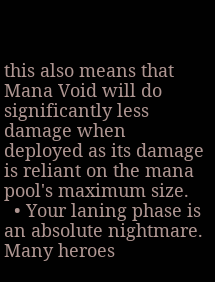this also means that Mana Void will do significantly less damage when deployed as its damage is reliant on the mana pool's maximum size.
  • Your laning phase is an absolute nightmare. Many heroes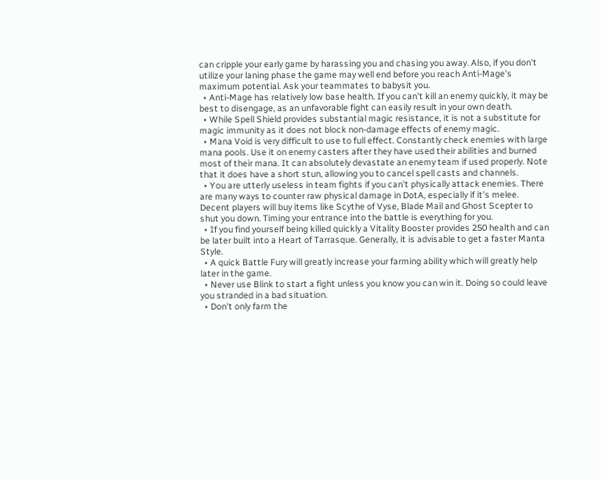can cripple your early game by harassing you and chasing you away. Also, if you don't utilize your laning phase the game may well end before you reach Anti-Mage's maximum potential. Ask your teammates to babysit you.
  • Anti-Mage has relatively low base health. If you can't kill an enemy quickly, it may be best to disengage, as an unfavorable fight can easily result in your own death.
  • While Spell Shield provides substantial magic resistance, it is not a substitute for magic immunity as it does not block non-damage effects of enemy magic.
  • Mana Void is very difficult to use to full effect. Constantly check enemies with large mana pools. Use it on enemy casters after they have used their abilities and burned most of their mana. It can absolutely devastate an enemy team if used properly. Note that it does have a short stun, allowing you to cancel spell casts and channels.
  • You are utterly useless in team fights if you can't physically attack enemies. There are many ways to counter raw physical damage in DotA, especially if it's melee. Decent players will buy items like Scythe of Vyse, Blade Mail and Ghost Scepter to shut you down. Timing your entrance into the battle is everything for you.
  • If you find yourself being killed quickly a Vitality Booster provides 250 health and can be later built into a Heart of Tarrasque. Generally, it is advisable to get a faster Manta Style.
  • A quick Battle Fury will greatly increase your farming ability which will greatly help later in the game.
  • Never use Blink to start a fight unless you know you can win it. Doing so could leave you stranded in a bad situation.
  • Don't only farm the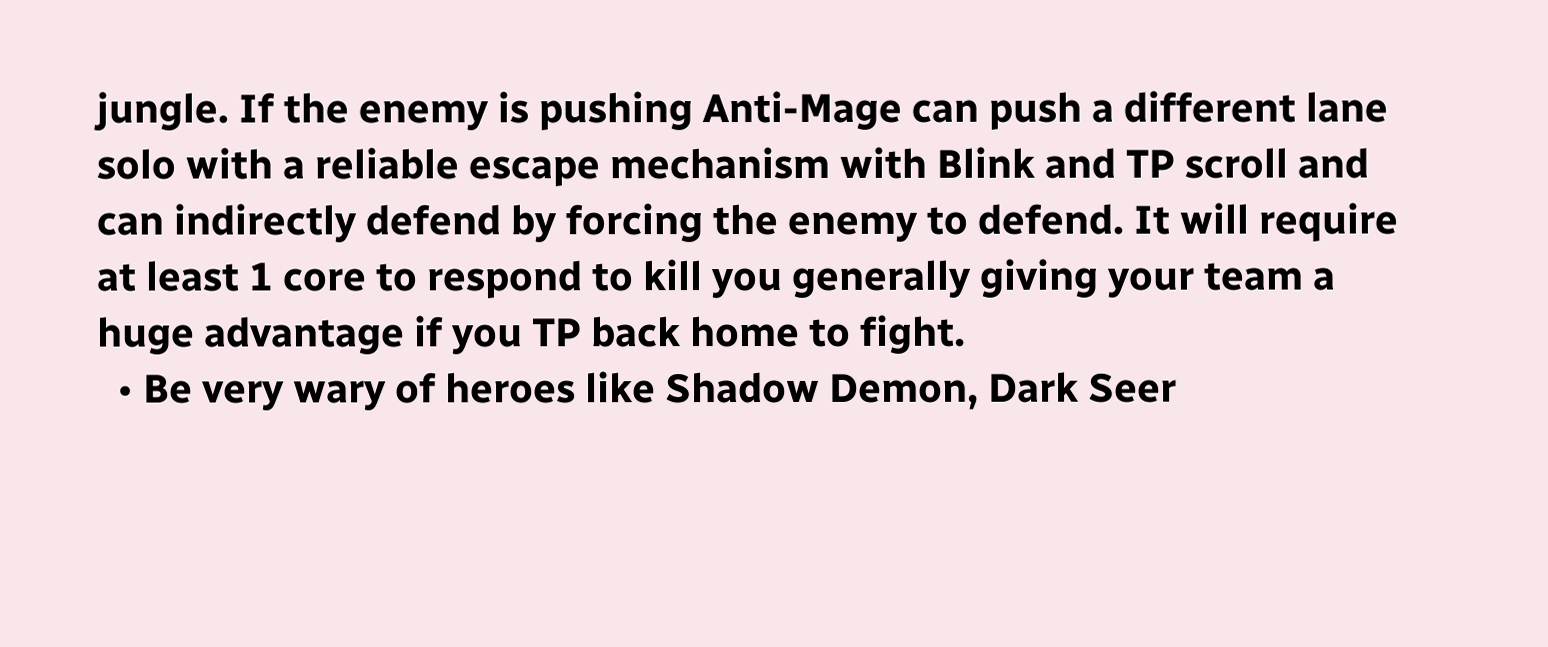jungle. If the enemy is pushing Anti-Mage can push a different lane solo with a reliable escape mechanism with Blink and TP scroll and can indirectly defend by forcing the enemy to defend. It will require at least 1 core to respond to kill you generally giving your team a huge advantage if you TP back home to fight.
  • Be very wary of heroes like Shadow Demon, Dark Seer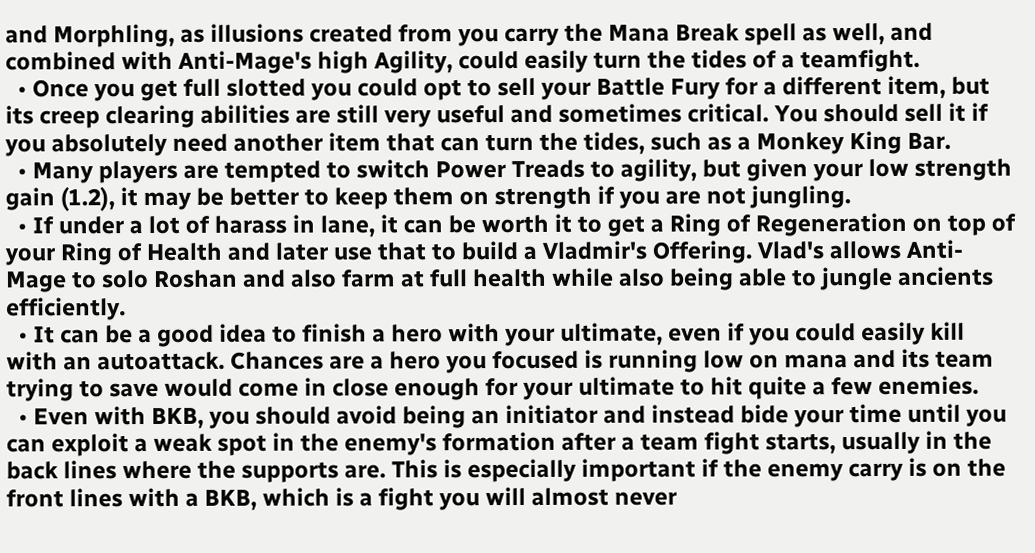and Morphling, as illusions created from you carry the Mana Break spell as well, and combined with Anti-Mage's high Agility, could easily turn the tides of a teamfight.
  • Once you get full slotted you could opt to sell your Battle Fury for a different item, but its creep clearing abilities are still very useful and sometimes critical. You should sell it if you absolutely need another item that can turn the tides, such as a Monkey King Bar.
  • Many players are tempted to switch Power Treads to agility, but given your low strength gain (1.2), it may be better to keep them on strength if you are not jungling.
  • If under a lot of harass in lane, it can be worth it to get a Ring of Regeneration on top of your Ring of Health and later use that to build a Vladmir's Offering. Vlad's allows Anti-Mage to solo Roshan and also farm at full health while also being able to jungle ancients efficiently.
  • It can be a good idea to finish a hero with your ultimate, even if you could easily kill with an autoattack. Chances are a hero you focused is running low on mana and its team trying to save would come in close enough for your ultimate to hit quite a few enemies.
  • Even with BKB, you should avoid being an initiator and instead bide your time until you can exploit a weak spot in the enemy's formation after a team fight starts, usually in the back lines where the supports are. This is especially important if the enemy carry is on the front lines with a BKB, which is a fight you will almost never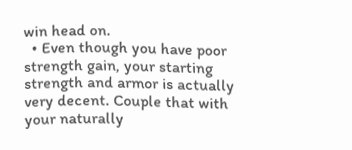win head on.
  • Even though you have poor strength gain, your starting strength and armor is actually very decent. Couple that with your naturally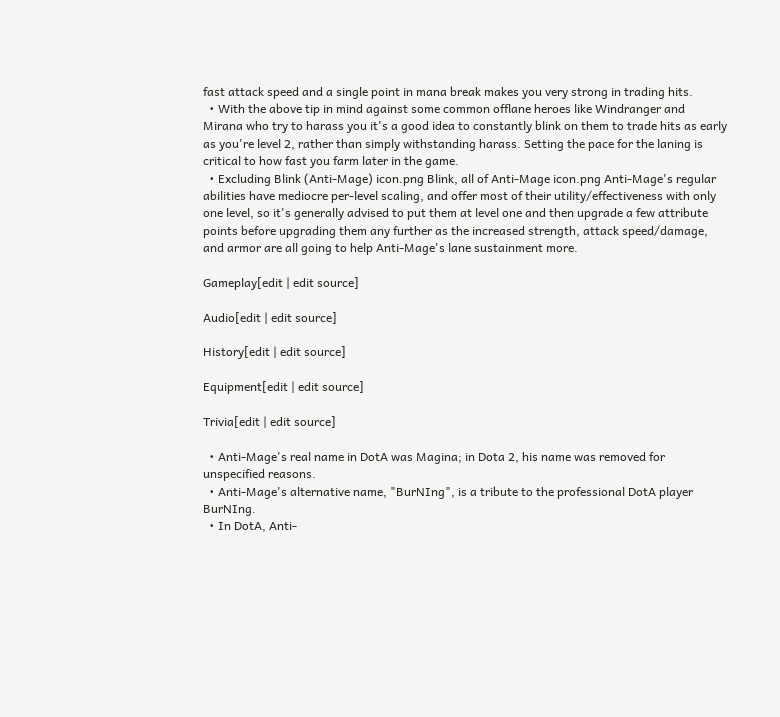fast attack speed and a single point in mana break makes you very strong in trading hits.
  • With the above tip in mind against some common offlane heroes like Windranger and Mirana who try to harass you it's a good idea to constantly blink on them to trade hits as early as you're level 2, rather than simply withstanding harass. Setting the pace for the laning is critical to how fast you farm later in the game.
  • Excluding Blink (Anti-Mage) icon.png Blink, all of Anti-Mage icon.png Anti-Mage's regular abilities have mediocre per-level scaling, and offer most of their utility/effectiveness with only one level, so it's generally advised to put them at level one and then upgrade a few attribute points before upgrading them any further as the increased strength, attack speed/damage, and armor are all going to help Anti-Mage's lane sustainment more.

Gameplay[edit | edit source]

Audio[edit | edit source]

History[edit | edit source]

Equipment[edit | edit source]

Trivia[edit | edit source]

  • Anti-Mage's real name in DotA was Magina; in Dota 2, his name was removed for unspecified reasons.
  • Anti-Mage's alternative name, "BurNIng", is a tribute to the professional DotA player BurNIng.
  • In DotA, Anti-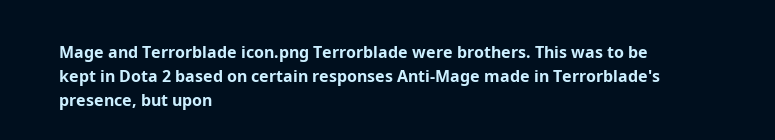Mage and Terrorblade icon.png Terrorblade were brothers. This was to be kept in Dota 2 based on certain responses Anti-Mage made in Terrorblade's presence, but upon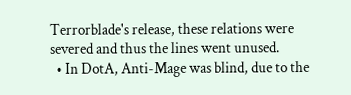Terrorblade's release, these relations were severed and thus the lines went unused.
  • In DotA, Anti-Mage was blind, due to the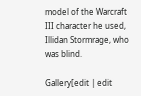model of the Warcraft III character he used, Illidan Stormrage, who was blind.

Gallery[edit | edit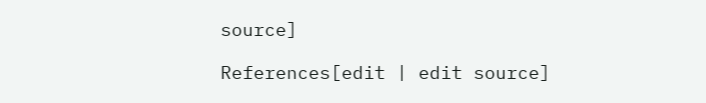source]

References[edit | edit source]